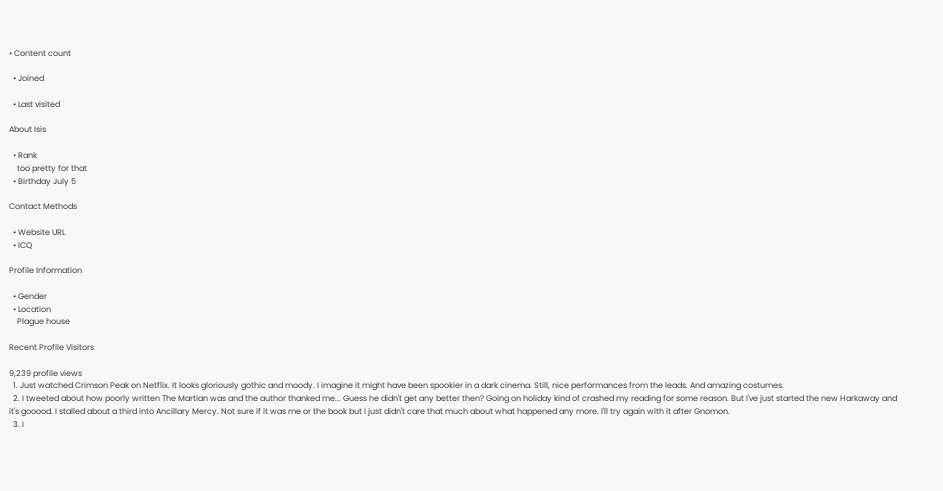• Content count

  • Joined

  • Last visited

About Isis

  • Rank
    too pretty for that
  • Birthday July 5

Contact Methods

  • Website URL
  • ICQ

Profile Information

  • Gender
  • Location
    Plague house

Recent Profile Visitors

9,239 profile views
  1. Just watched Crimson Peak on Netflix. It looks gloriously gothic and moody. I imagine it might have been spookier in a dark cinema. Still, nice performances from the leads. And amazing costumes.
  2. I tweeted about how poorly written The Martian was and the author thanked me... Guess he didn't get any better then? Going on holiday kind of crashed my reading for some reason. But I've just started the new Harkaway and it's gooood. I stalled about a third into Ancillary Mercy. Not sure if it was me or the book but I just didn't care that much about what happened any more. I'll try again with it after Gnomon.
  3. I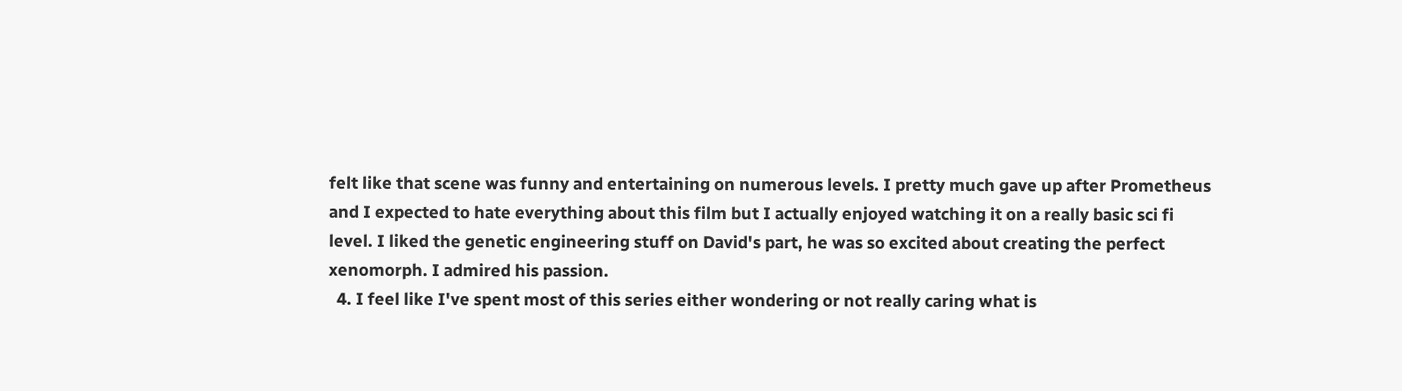felt like that scene was funny and entertaining on numerous levels. I pretty much gave up after Prometheus and I expected to hate everything about this film but I actually enjoyed watching it on a really basic sci fi level. I liked the genetic engineering stuff on David's part, he was so excited about creating the perfect xenomorph. I admired his passion.
  4. I feel like I've spent most of this series either wondering or not really caring what is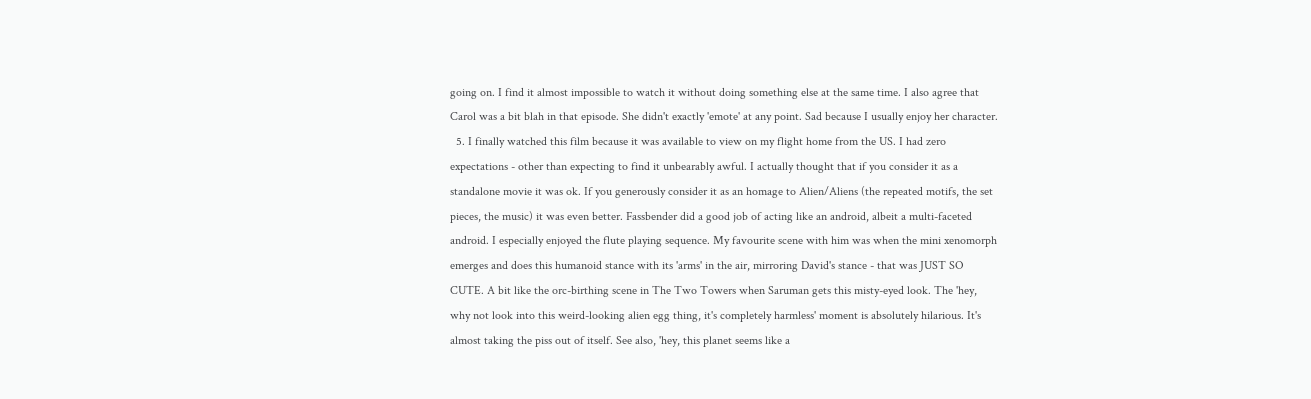going on. I find it almost impossible to watch it without doing something else at the same time. I also agree that Carol was a bit blah in that episode. She didn't exactly 'emote' at any point. Sad because I usually enjoy her character.
  5. I finally watched this film because it was available to view on my flight home from the US. I had zero expectations - other than expecting to find it unbearably awful. I actually thought that if you consider it as a standalone movie it was ok. If you generously consider it as an homage to Alien/Aliens (the repeated motifs, the set pieces, the music) it was even better. Fassbender did a good job of acting like an android, albeit a multi-faceted android. I especially enjoyed the flute playing sequence. My favourite scene with him was when the mini xenomorph emerges and does this humanoid stance with its 'arms' in the air, mirroring David's stance - that was JUST SO CUTE. A bit like the orc-birthing scene in The Two Towers when Saruman gets this misty-eyed look. The 'hey, why not look into this weird-looking alien egg thing, it's completely harmless' moment is absolutely hilarious. It's almost taking the piss out of itself. See also, 'hey, this planet seems like a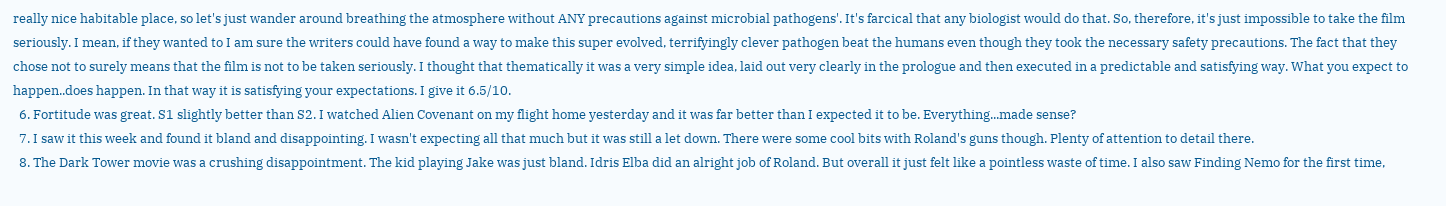really nice habitable place, so let's just wander around breathing the atmosphere without ANY precautions against microbial pathogens'. It's farcical that any biologist would do that. So, therefore, it's just impossible to take the film seriously. I mean, if they wanted to I am sure the writers could have found a way to make this super evolved, terrifyingly clever pathogen beat the humans even though they took the necessary safety precautions. The fact that they chose not to surely means that the film is not to be taken seriously. I thought that thematically it was a very simple idea, laid out very clearly in the prologue and then executed in a predictable and satisfying way. What you expect to happen..does happen. In that way it is satisfying your expectations. I give it 6.5/10.
  6. Fortitude was great. S1 slightly better than S2. I watched Alien Covenant on my flight home yesterday and it was far better than I expected it to be. Everything...made sense?
  7. I saw it this week and found it bland and disappointing. I wasn't expecting all that much but it was still a let down. There were some cool bits with Roland's guns though. Plenty of attention to detail there.
  8. The Dark Tower movie was a crushing disappointment. The kid playing Jake was just bland. Idris Elba did an alright job of Roland. But overall it just felt like a pointless waste of time. I also saw Finding Nemo for the first time,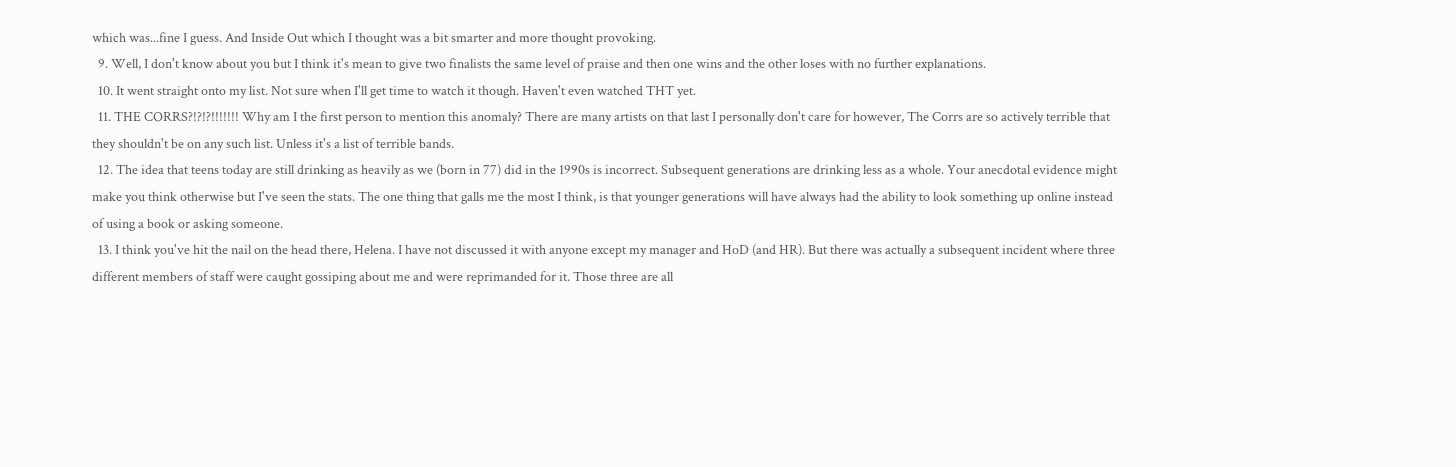which was...fine I guess. And Inside Out which I thought was a bit smarter and more thought provoking.
  9. Well, I don't know about you but I think it's mean to give two finalists the same level of praise and then one wins and the other loses with no further explanations.
  10. It went straight onto my list. Not sure when I'll get time to watch it though. Haven't even watched THT yet.
  11. THE CORRS?!?!?!!!!!!! Why am I the first person to mention this anomaly? There are many artists on that last I personally don't care for however, The Corrs are so actively terrible that they shouldn't be on any such list. Unless it's a list of terrible bands.
  12. The idea that teens today are still drinking as heavily as we (born in 77) did in the 1990s is incorrect. Subsequent generations are drinking less as a whole. Your anecdotal evidence might make you think otherwise but I've seen the stats. The one thing that galls me the most I think, is that younger generations will have always had the ability to look something up online instead of using a book or asking someone.
  13. I think you've hit the nail on the head there, Helena. I have not discussed it with anyone except my manager and HoD (and HR). But there was actually a subsequent incident where three different members of staff were caught gossiping about me and were reprimanded for it. Those three are all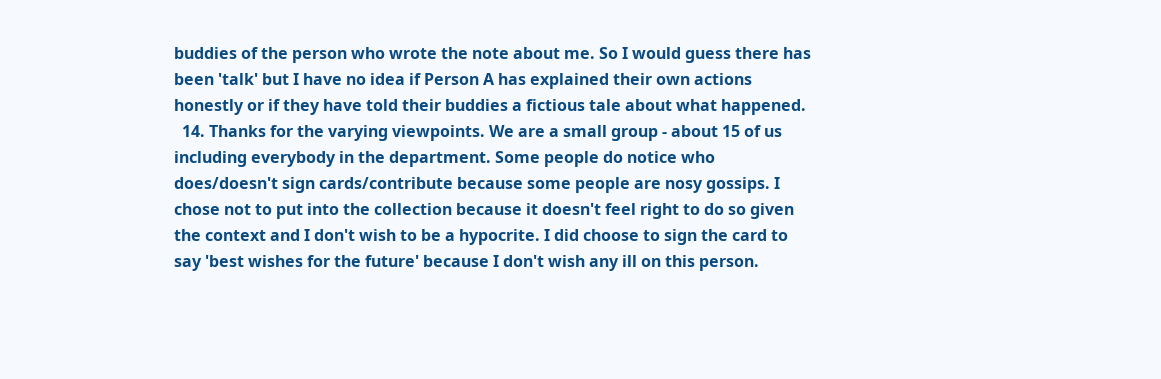buddies of the person who wrote the note about me. So I would guess there has been 'talk' but I have no idea if Person A has explained their own actions honestly or if they have told their buddies a fictious tale about what happened.
  14. Thanks for the varying viewpoints. We are a small group - about 15 of us including everybody in the department. Some people do notice who does/doesn't sign cards/contribute because some people are nosy gossips. I chose not to put into the collection because it doesn't feel right to do so given the context and I don't wish to be a hypocrite. I did choose to sign the card to say 'best wishes for the future' because I don't wish any ill on this person.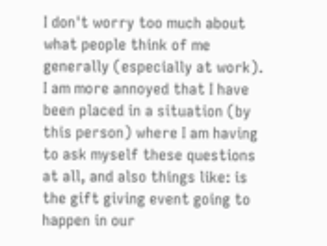I don't worry too much about what people think of me generally (especially at work). I am more annoyed that I have been placed in a situation (by this person) where I am having to ask myself these questions at all, and also things like: is the gift giving event going to happen in our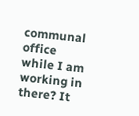communal office while I am working in there? It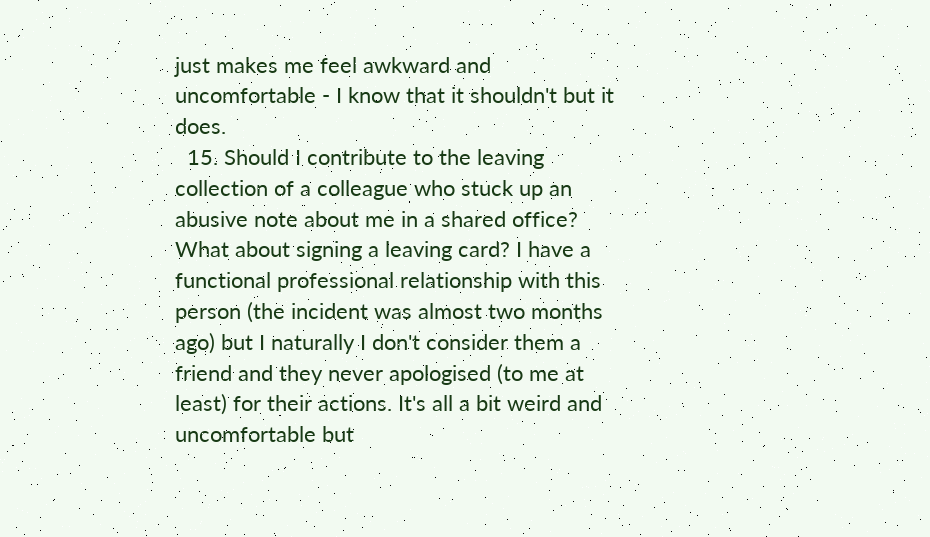just makes me feel awkward and uncomfortable - I know that it shouldn't but it does.
  15. Should I contribute to the leaving collection of a colleague who stuck up an abusive note about me in a shared office? What about signing a leaving card? I have a functional professional relationship with this person (the incident was almost two months ago) but I naturally I don't consider them a friend and they never apologised (to me at least) for their actions. It's all a bit weird and uncomfortable but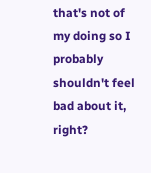that's not of my doing so I probably shouldn't feel bad about it, right?